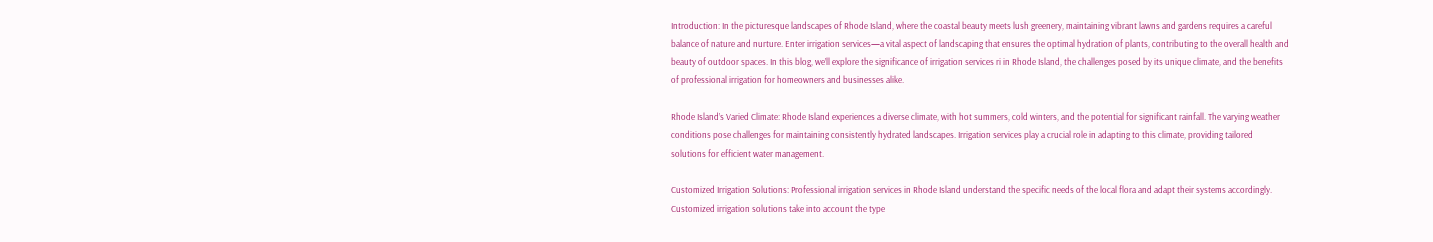Introduction: In the picturesque landscapes of Rhode Island, where the coastal beauty meets lush greenery, maintaining vibrant lawns and gardens requires a careful balance of nature and nurture. Enter irrigation services—a vital aspect of landscaping that ensures the optimal hydration of plants, contributing to the overall health and beauty of outdoor spaces. In this blog, we’ll explore the significance of irrigation services ri in Rhode Island, the challenges posed by its unique climate, and the benefits of professional irrigation for homeowners and businesses alike.

Rhode Island’s Varied Climate: Rhode Island experiences a diverse climate, with hot summers, cold winters, and the potential for significant rainfall. The varying weather conditions pose challenges for maintaining consistently hydrated landscapes. Irrigation services play a crucial role in adapting to this climate, providing tailored solutions for efficient water management.

Customized Irrigation Solutions: Professional irrigation services in Rhode Island understand the specific needs of the local flora and adapt their systems accordingly. Customized irrigation solutions take into account the type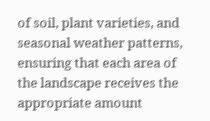of soil, plant varieties, and seasonal weather patterns, ensuring that each area of the landscape receives the appropriate amount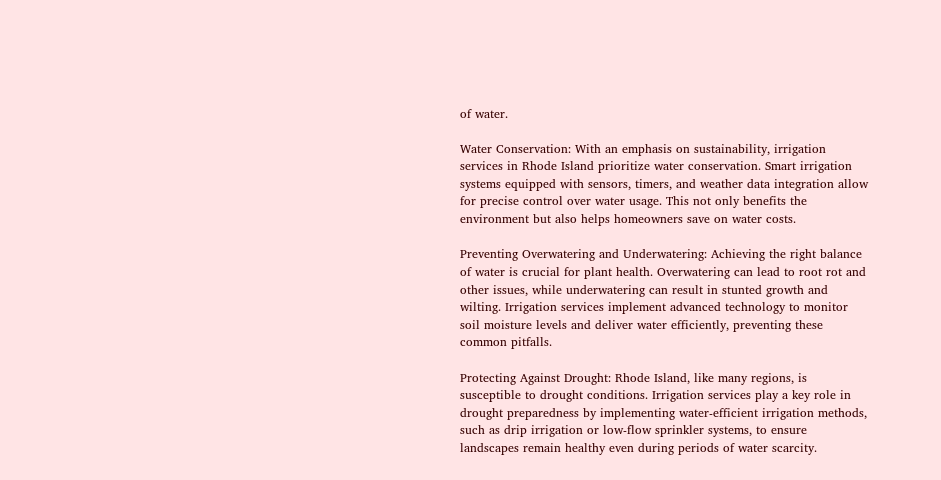of water.

Water Conservation: With an emphasis on sustainability, irrigation services in Rhode Island prioritize water conservation. Smart irrigation systems equipped with sensors, timers, and weather data integration allow for precise control over water usage. This not only benefits the environment but also helps homeowners save on water costs.

Preventing Overwatering and Underwatering: Achieving the right balance of water is crucial for plant health. Overwatering can lead to root rot and other issues, while underwatering can result in stunted growth and wilting. Irrigation services implement advanced technology to monitor soil moisture levels and deliver water efficiently, preventing these common pitfalls.

Protecting Against Drought: Rhode Island, like many regions, is susceptible to drought conditions. Irrigation services play a key role in drought preparedness by implementing water-efficient irrigation methods, such as drip irrigation or low-flow sprinkler systems, to ensure landscapes remain healthy even during periods of water scarcity.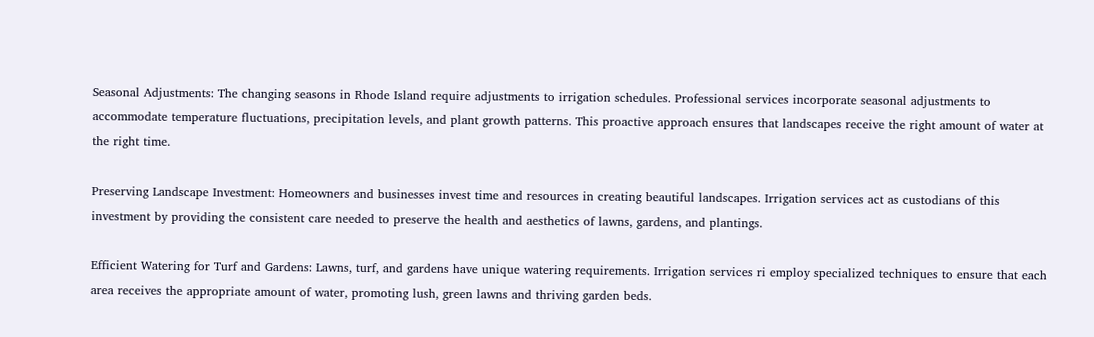Seasonal Adjustments: The changing seasons in Rhode Island require adjustments to irrigation schedules. Professional services incorporate seasonal adjustments to accommodate temperature fluctuations, precipitation levels, and plant growth patterns. This proactive approach ensures that landscapes receive the right amount of water at the right time.

Preserving Landscape Investment: Homeowners and businesses invest time and resources in creating beautiful landscapes. Irrigation services act as custodians of this investment by providing the consistent care needed to preserve the health and aesthetics of lawns, gardens, and plantings.

Efficient Watering for Turf and Gardens: Lawns, turf, and gardens have unique watering requirements. Irrigation services ri employ specialized techniques to ensure that each area receives the appropriate amount of water, promoting lush, green lawns and thriving garden beds.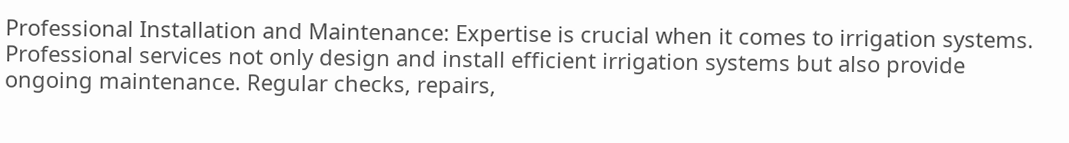Professional Installation and Maintenance: Expertise is crucial when it comes to irrigation systems. Professional services not only design and install efficient irrigation systems but also provide ongoing maintenance. Regular checks, repairs,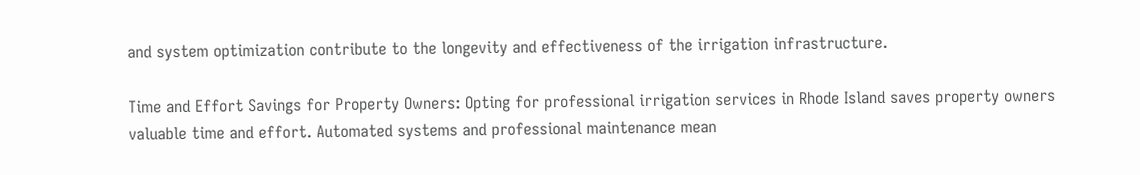and system optimization contribute to the longevity and effectiveness of the irrigation infrastructure.

Time and Effort Savings for Property Owners: Opting for professional irrigation services in Rhode Island saves property owners valuable time and effort. Automated systems and professional maintenance mean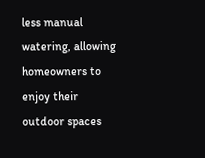less manual watering, allowing homeowners to enjoy their outdoor spaces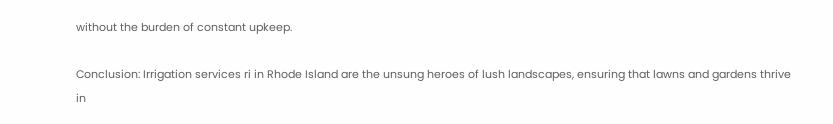without the burden of constant upkeep.

Conclusion: Irrigation services ri in Rhode Island are the unsung heroes of lush landscapes, ensuring that lawns and gardens thrive in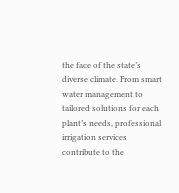the face of the state’s diverse climate. From smart water management to tailored solutions for each plant’s needs, professional irrigation services contribute to the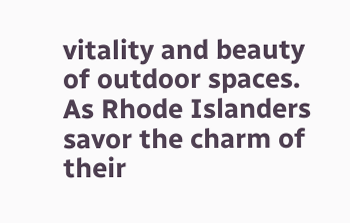vitality and beauty of outdoor spaces. As Rhode Islanders savor the charm of their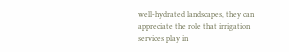well-hydrated landscapes, they can appreciate the role that irrigation services play in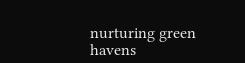nurturing green havens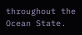throughout the Ocean State.